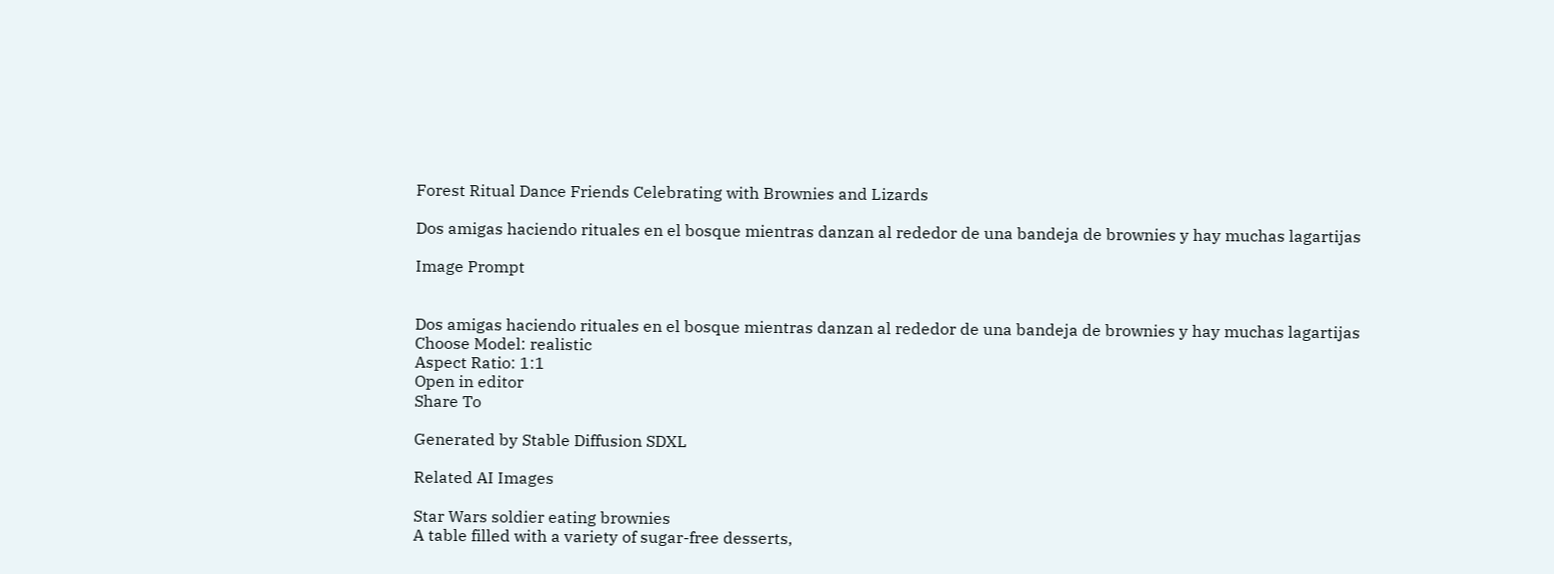Forest Ritual Dance Friends Celebrating with Brownies and Lizards

Dos amigas haciendo rituales en el bosque mientras danzan al rededor de una bandeja de brownies y hay muchas lagartijas

Image Prompt


Dos amigas haciendo rituales en el bosque mientras danzan al rededor de una bandeja de brownies y hay muchas lagartijas
Choose Model: realistic
Aspect Ratio: 1:1
Open in editor
Share To

Generated by Stable Diffusion SDXL

Related AI Images

Star Wars soldier eating brownies
A table filled with a variety of sugar-free desserts,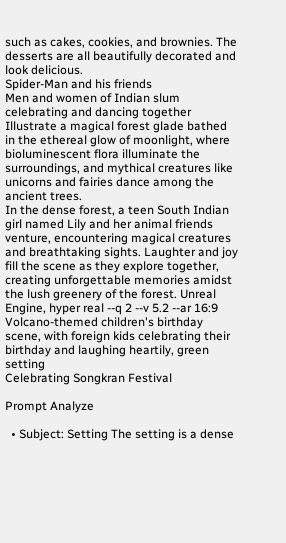such as cakes, cookies, and brownies. The desserts are all beautifully decorated and look delicious.
Spider-Man and his friends
Men and women of Indian slum celebrating and dancing together
Illustrate a magical forest glade bathed in the ethereal glow of moonlight, where bioluminescent flora illuminate the surroundings, and mythical creatures like unicorns and fairies dance among the ancient trees.
In the dense forest, a teen South Indian girl named Lily and her animal friends venture, encountering magical creatures and breathtaking sights. Laughter and joy fill the scene as they explore together, creating unforgettable memories amidst the lush greenery of the forest. Unreal Engine, hyper real --q 2 --v 5.2 --ar 16:9
Volcano-themed children's birthday scene, with foreign kids celebrating their birthday and laughing heartily, green setting
Celebrating Songkran Festival

Prompt Analyze

  • Subject: Setting The setting is a dense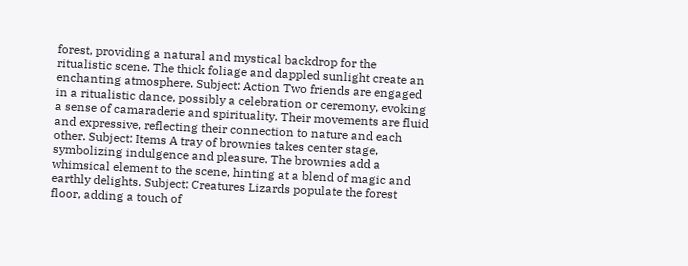forest, providing a natural and mystical backdrop for the ritualistic scene. The thick foliage and dappled sunlight create an enchanting atmosphere. Subject: Action Two friends are engaged in a ritualistic dance, possibly a celebration or ceremony, evoking a sense of camaraderie and spirituality. Their movements are fluid and expressive, reflecting their connection to nature and each other. Subject: Items A tray of brownies takes center stage, symbolizing indulgence and pleasure. The brownies add a whimsical element to the scene, hinting at a blend of magic and earthly delights. Subject: Creatures Lizards populate the forest floor, adding a touch of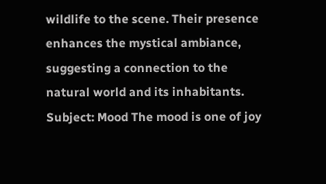wildlife to the scene. Their presence enhances the mystical ambiance, suggesting a connection to the natural world and its inhabitants. Subject: Mood The mood is one of joy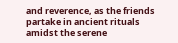and reverence, as the friends partake in ancient rituals amidst the serene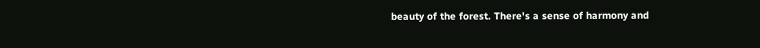beauty of the forest. There's a sense of harmony and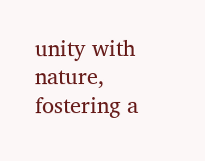unity with nature, fostering a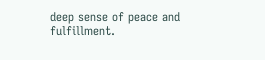deep sense of peace and fulfillment.